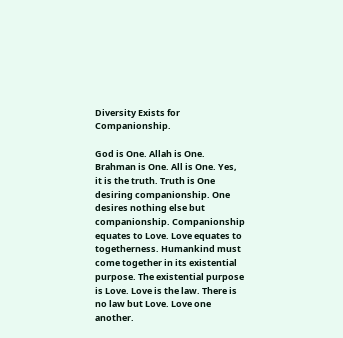Diversity Exists for Companionship.

God is One. Allah is One. Brahman is One. All is One. Yes, it is the truth. Truth is One desiring companionship. One desires nothing else but companionship. Companionship equates to Love. Love equates to togetherness. Humankind must come together in its existential purpose. The existential purpose is Love. Love is the law. There is no law but Love. Love one another.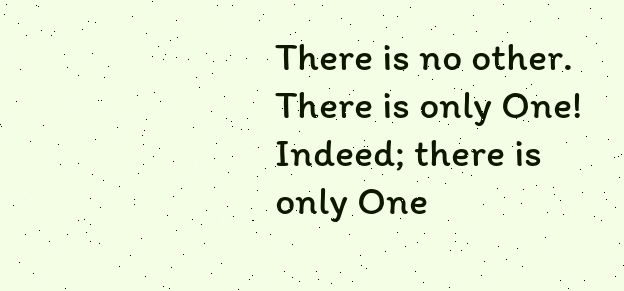There is no other. There is only One! Indeed; there is only One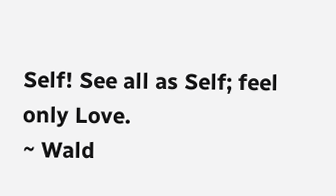Self! See all as Self; feel only Love.
~ Wald